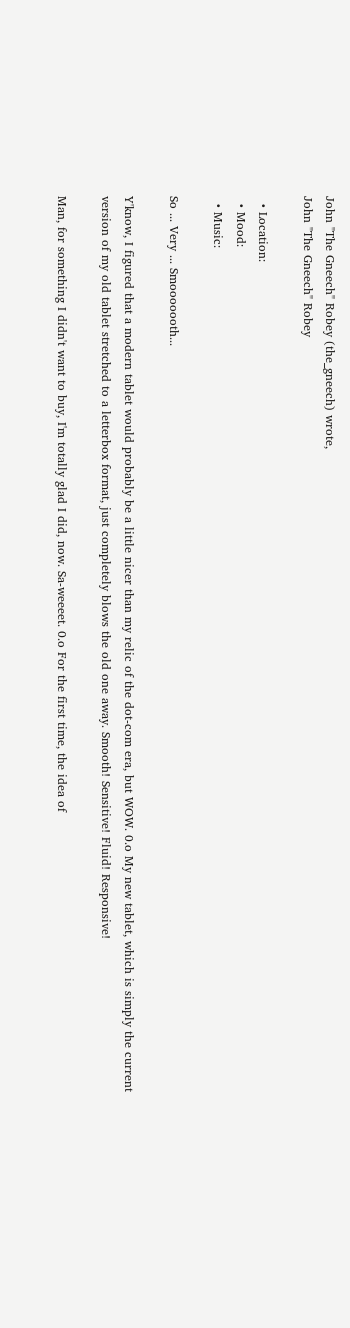John "The Gneech" Robey (the_gneech) wrote,
John "The Gneech" Robey

  • Location:
  • Mood:
  • Music:

So ... Very ... Smooooooth...

Y'know, I figured that a modern tablet would probably be a little nicer than my relic of the dot-com era, but WOW. 0.o My new tablet, which is simply the current version of my old tablet stretched to a letterbox format, just completely blows the old one away. Smooth! Sensitive! Fluid! Responsive!

Man, for something I didn't want to buy, I'm totally glad I did, now. Sa-weeeet. 0.o For the first time, the idea of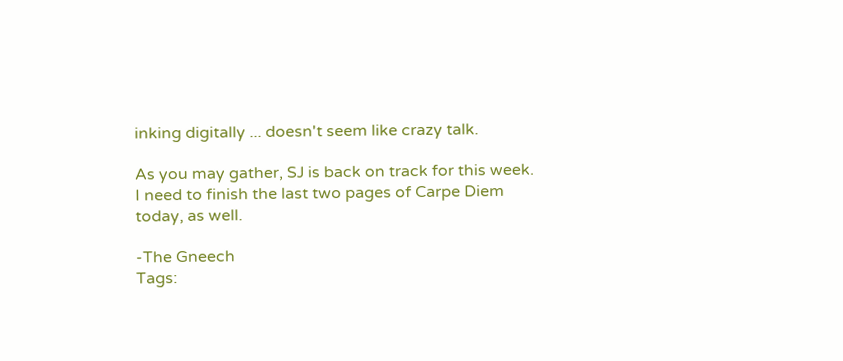inking digitally ... doesn't seem like crazy talk.

As you may gather, SJ is back on track for this week. I need to finish the last two pages of Carpe Diem today, as well.

-The Gneech
Tags: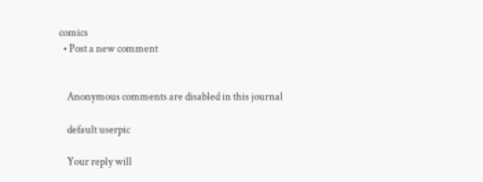comics
  • Post a new comment


    Anonymous comments are disabled in this journal

    default userpic

    Your reply will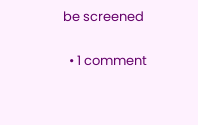be screened

  • 1 comment